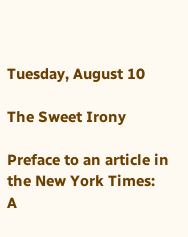Tuesday, August 10

The Sweet Irony

Preface to an article in the New York Times:
A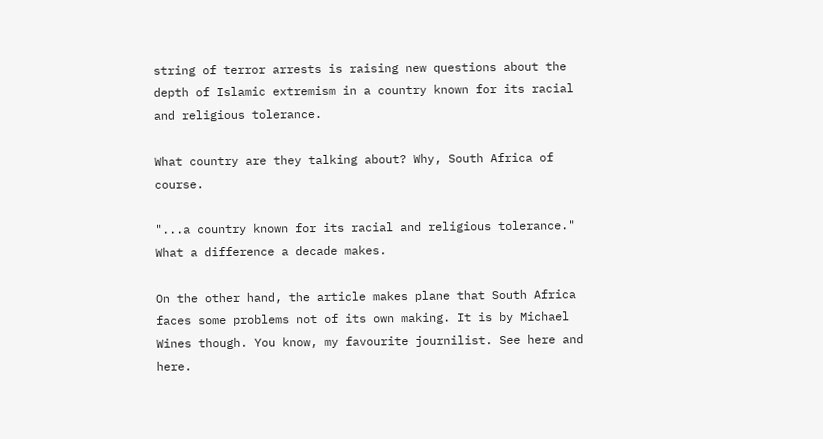string of terror arrests is raising new questions about the depth of Islamic extremism in a country known for its racial and religious tolerance.

What country are they talking about? Why, South Africa of course.

"...a country known for its racial and religious tolerance." What a difference a decade makes.

On the other hand, the article makes plane that South Africa faces some problems not of its own making. It is by Michael Wines though. You know, my favourite journilist. See here and here.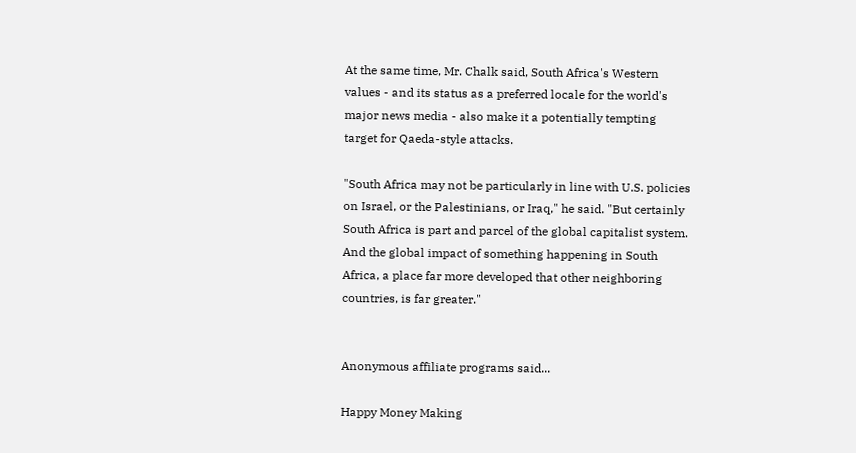At the same time, Mr. Chalk said, South Africa's Western values - and its status as a preferred locale for the world's major news media - also make it a potentially tempting target for Qaeda-style attacks.

"South Africa may not be particularly in line with U.S. policies on Israel, or the Palestinians, or Iraq," he said. "But certainly South Africa is part and parcel of the global capitalist system. And the global impact of something happening in South Africa, a place far more developed that other neighboring countries, is far greater."


Anonymous affiliate programs said...

Happy Money Making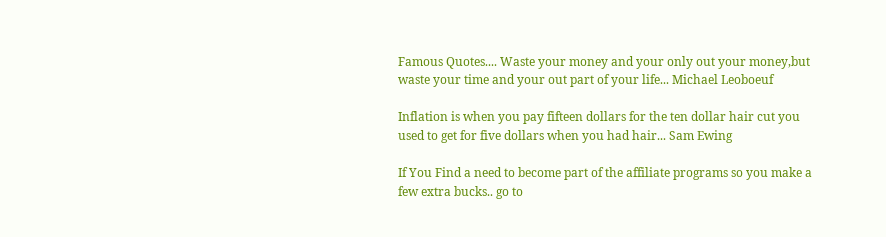Famous Quotes.... Waste your money and your only out your money,but waste your time and your out part of your life... Michael Leoboeuf

Inflation is when you pay fifteen dollars for the ten dollar hair cut you used to get for five dollars when you had hair... Sam Ewing

If You Find a need to become part of the affiliate programs so you make a few extra bucks.. go to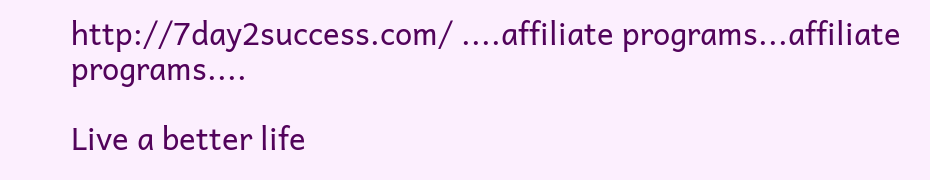http://7day2success.com/ ....affiliate programs...affiliate programs....

Live a better life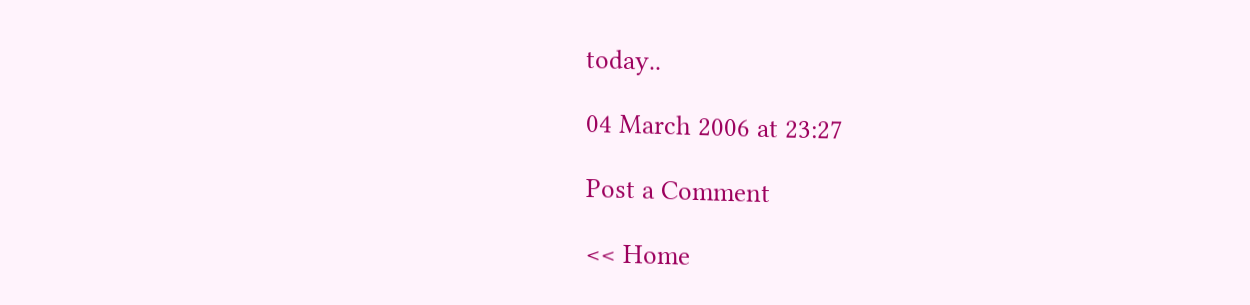today..

04 March 2006 at 23:27

Post a Comment

<< Home